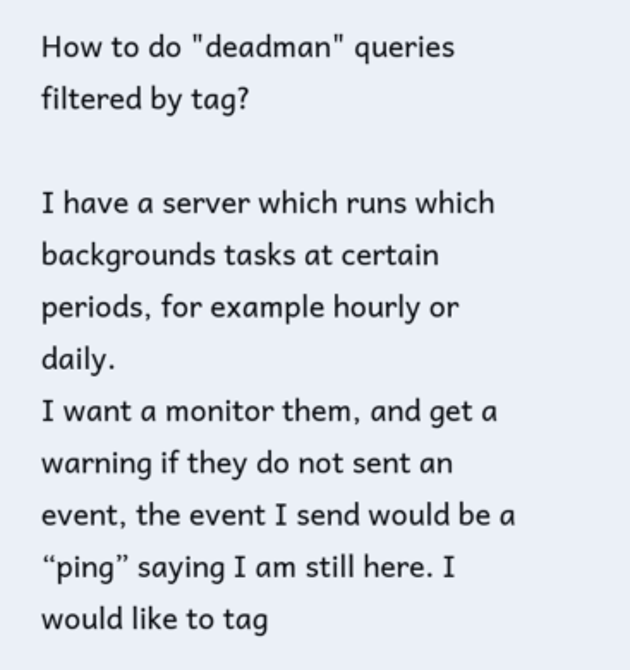How to do "deadman" queries filtered by tag?

I have a server which runs which backgrounds tasks at certain periods, for example hourly or daily.
I want a monitor them, and get a warning if they do not sent an event, the event I send would be a “ping” saying I am still here. I would like to tag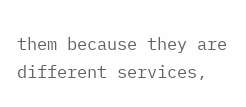them because they are different services,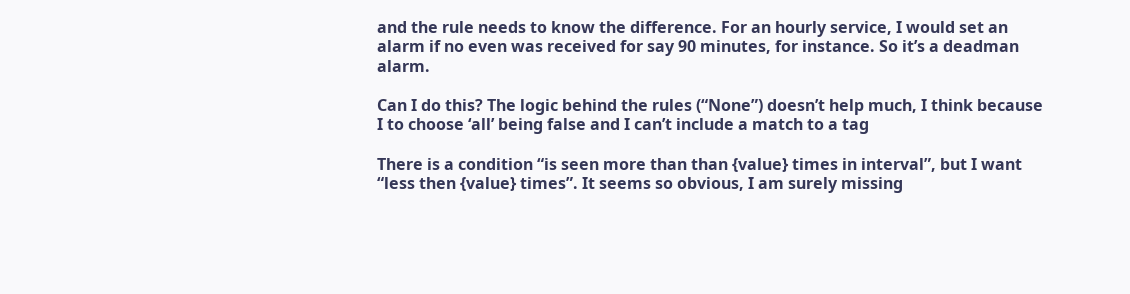and the rule needs to know the difference. For an hourly service, I would set an alarm if no even was received for say 90 minutes, for instance. So it’s a deadman alarm.

Can I do this? The logic behind the rules (“None”) doesn’t help much, I think because I to choose ‘all’ being false and I can’t include a match to a tag

There is a condition “is seen more than than {value} times in interval”, but I want “less then {value} times”. It seems so obvious, I am surely missing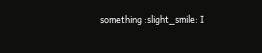something :slight_smile: I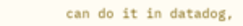can do it in datadog,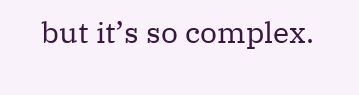but it’s so complex.